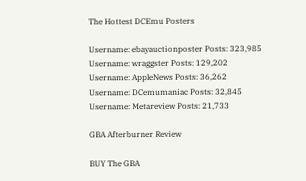The Hottest DCEmu Posters

Username: ebayauctionposter Posts: 323,985
Username: wraggster Posts: 129,202
Username: AppleNews Posts: 36,262
Username: DCemumaniac Posts: 32,845
Username: Metareview Posts: 21,733

GBA Afterburner Review

BUY The GBA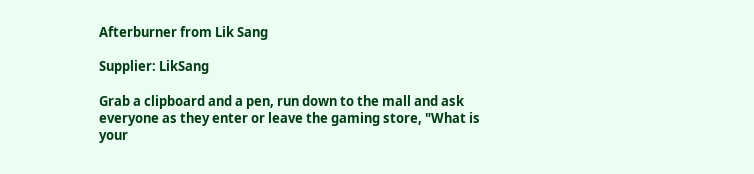Afterburner from Lik Sang

Supplier: LikSang

Grab a clipboard and a pen, run down to the mall and ask everyone as they enter or leave the gaming store, "What is your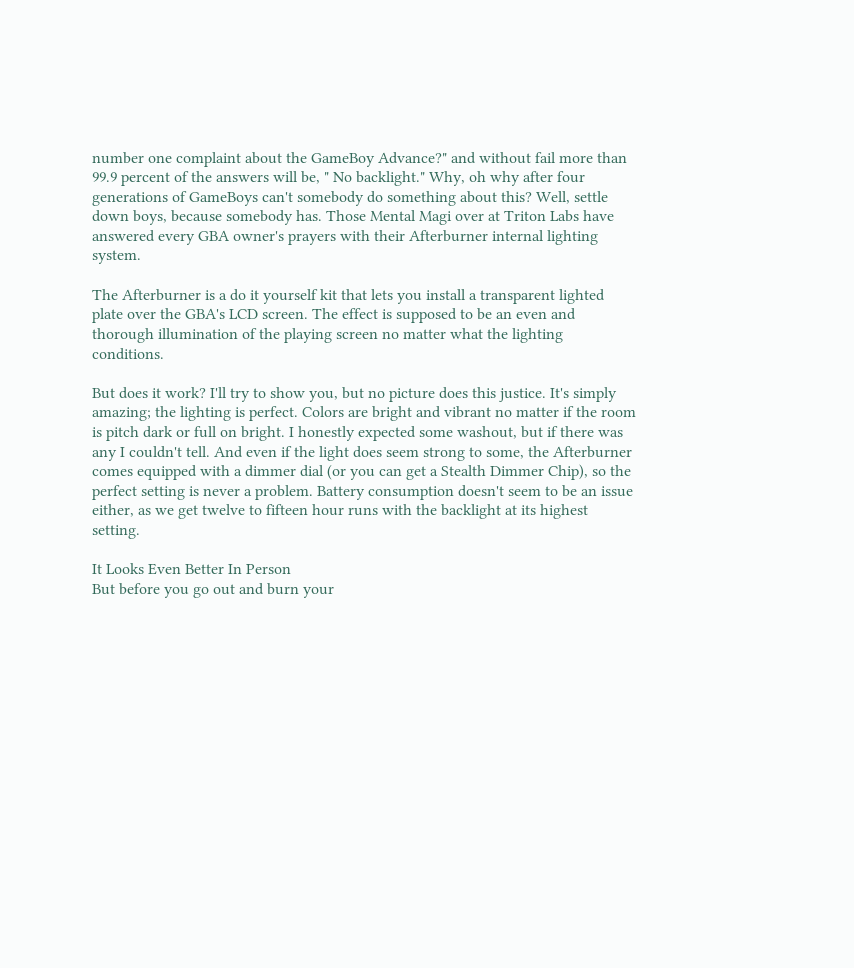number one complaint about the GameBoy Advance?" and without fail more than 99.9 percent of the answers will be, " No backlight." Why, oh why after four generations of GameBoys can't somebody do something about this? Well, settle down boys, because somebody has. Those Mental Magi over at Triton Labs have answered every GBA owner's prayers with their Afterburner internal lighting system.

The Afterburner is a do it yourself kit that lets you install a transparent lighted plate over the GBA's LCD screen. The effect is supposed to be an even and thorough illumination of the playing screen no matter what the lighting conditions.

But does it work? I'll try to show you, but no picture does this justice. It's simply amazing; the lighting is perfect. Colors are bright and vibrant no matter if the room is pitch dark or full on bright. I honestly expected some washout, but if there was any I couldn't tell. And even if the light does seem strong to some, the Afterburner comes equipped with a dimmer dial (or you can get a Stealth Dimmer Chip), so the perfect setting is never a problem. Battery consumption doesn't seem to be an issue either, as we get twelve to fifteen hour runs with the backlight at its highest setting.

It Looks Even Better In Person
But before you go out and burn your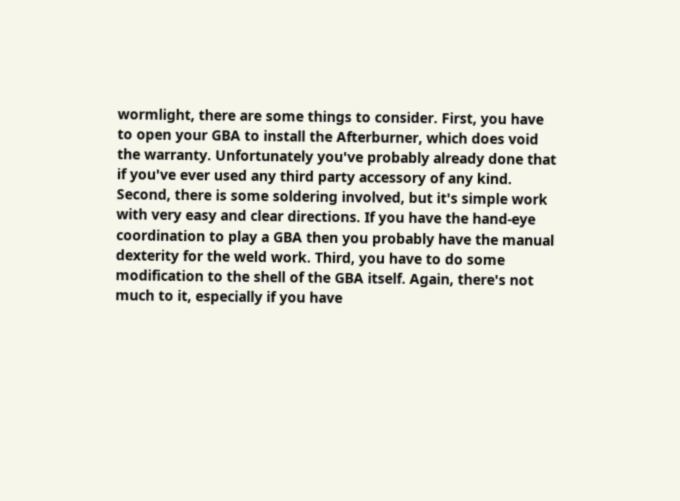wormlight, there are some things to consider. First, you have to open your GBA to install the Afterburner, which does void the warranty. Unfortunately you've probably already done that if you've ever used any third party accessory of any kind. Second, there is some soldering involved, but it's simple work with very easy and clear directions. If you have the hand-eye coordination to play a GBA then you probably have the manual dexterity for the weld work. Third, you have to do some modification to the shell of the GBA itself. Again, there's not much to it, especially if you have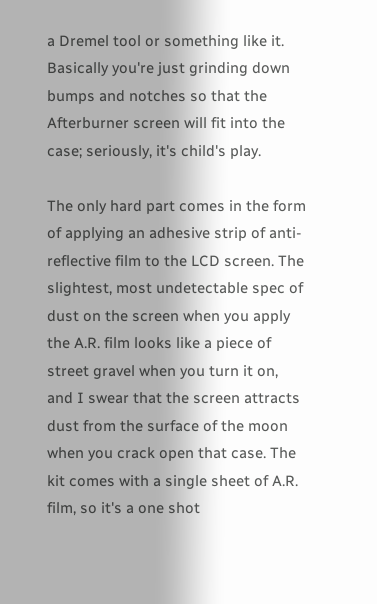a Dremel tool or something like it. Basically you're just grinding down bumps and notches so that the Afterburner screen will fit into the case; seriously, it's child's play.

The only hard part comes in the form of applying an adhesive strip of anti-reflective film to the LCD screen. The slightest, most undetectable spec of dust on the screen when you apply the A.R. film looks like a piece of street gravel when you turn it on, and I swear that the screen attracts dust from the surface of the moon when you crack open that case. The kit comes with a single sheet of A.R. film, so it's a one shot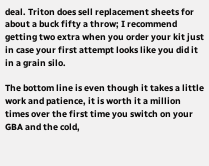deal. Triton does sell replacement sheets for about a buck fifty a throw; I recommend getting two extra when you order your kit just in case your first attempt looks like you did it in a grain silo.

The bottom line is even though it takes a little work and patience, it is worth it a million times over the first time you switch on your GBA and the cold,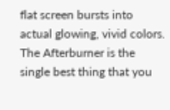flat screen bursts into actual glowing, vivid colors. The Afterburner is the single best thing that you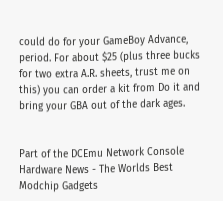could do for your GameBoy Advance, period. For about $25 (plus three bucks for two extra A.R. sheets, trust me on this) you can order a kit from Do it and bring your GBA out of the dark ages.


Part of the DCEmu Network Console Hardware News - The Worlds Best Modchip Gadgets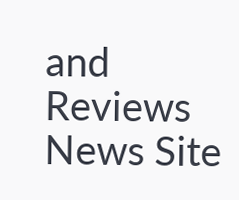and Reviews News Site